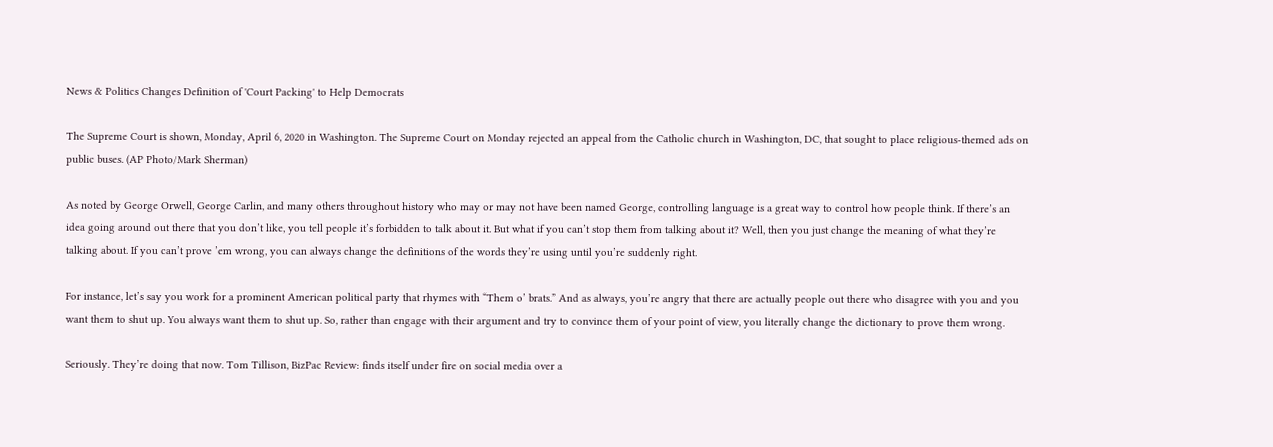News & Politics Changes Definition of 'Court Packing' to Help Democrats

The Supreme Court is shown, Monday, April 6, 2020 in Washington. The Supreme Court on Monday rejected an appeal from the Catholic church in Washington, DC, that sought to place religious-themed ads on public buses. (AP Photo/Mark Sherman)

As noted by George Orwell, George Carlin, and many others throughout history who may or may not have been named George, controlling language is a great way to control how people think. If there’s an idea going around out there that you don’t like, you tell people it’s forbidden to talk about it. But what if you can’t stop them from talking about it? Well, then you just change the meaning of what they’re talking about. If you can’t prove ’em wrong, you can always change the definitions of the words they’re using until you’re suddenly right.

For instance, let’s say you work for a prominent American political party that rhymes with “Them o’ brats.” And as always, you’re angry that there are actually people out there who disagree with you and you want them to shut up. You always want them to shut up. So, rather than engage with their argument and try to convince them of your point of view, you literally change the dictionary to prove them wrong.

Seriously. They’re doing that now. Tom Tillison, BizPac Review: finds itself under fire on social media over a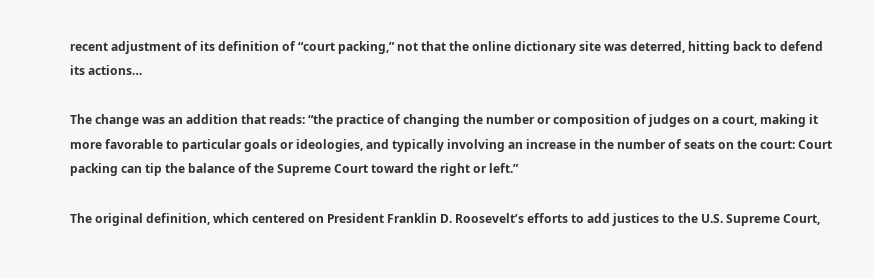recent adjustment of its definition of “court packing,” not that the online dictionary site was deterred, hitting back to defend its actions…

The change was an addition that reads: “the practice of changing the number or composition of judges on a court, making it more favorable to particular goals or ideologies, and typically involving an increase in the number of seats on the court: Court packing can tip the balance of the Supreme Court toward the right or left.”

The original definition, which centered on President Franklin D. Roosevelt’s efforts to add justices to the U.S. Supreme Court,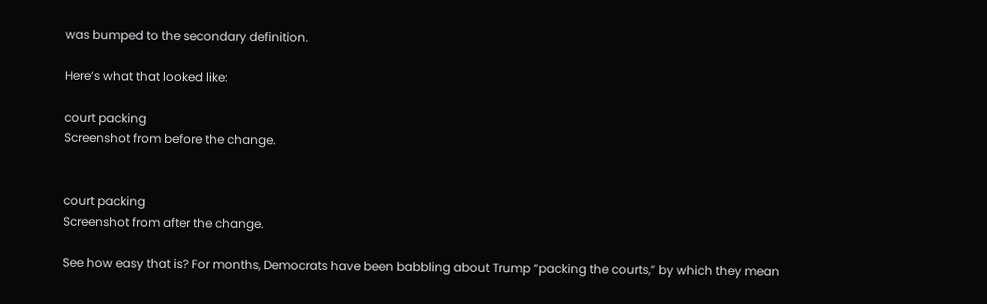was bumped to the secondary definition.

Here’s what that looked like:

court packing
Screenshot from before the change.


court packing
Screenshot from after the change.

See how easy that is? For months, Democrats have been babbling about Trump “packing the courts,” by which they mean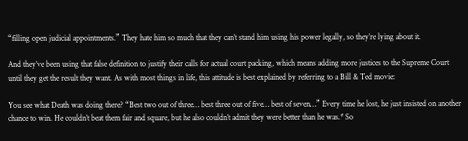“filling open judicial appointments.” They hate him so much that they can’t stand him using his power legally, so they’re lying about it.

And they’ve been using that false definition to justify their calls for actual court packing, which means adding more justices to the Supreme Court until they get the result they want. As with most things in life, this attitude is best explained by referring to a Bill & Ted movie:

You see what Death was doing there? “Best two out of three… best three out of five… best of seven…” Every time he lost, he just insisted on another chance to win. He couldn’t beat them fair and square, but he also couldn’t admit they were better than he was.* So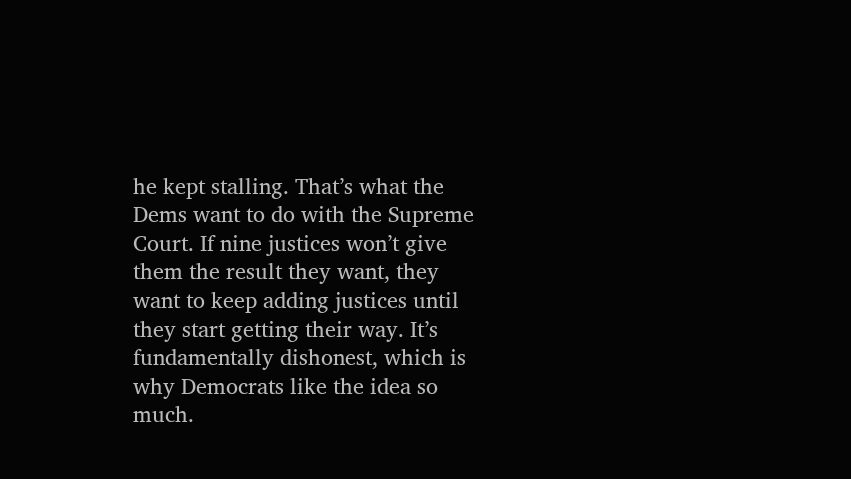he kept stalling. That’s what the Dems want to do with the Supreme Court. If nine justices won’t give them the result they want, they want to keep adding justices until they start getting their way. It’s fundamentally dishonest, which is why Democrats like the idea so much.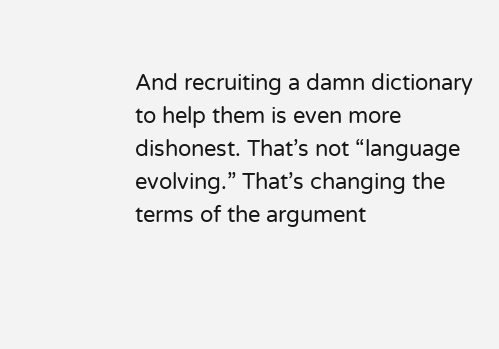And recruiting a damn dictionary to help them is even more dishonest. That’s not “language evolving.” That’s changing the terms of the argument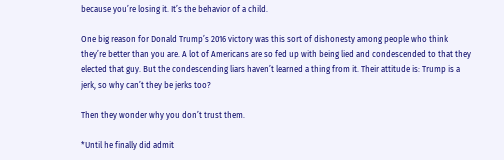because you’re losing it. It’s the behavior of a child.

One big reason for Donald Trump’s 2016 victory was this sort of dishonesty among people who think they’re better than you are. A lot of Americans are so fed up with being lied and condescended to that they elected that guy. But the condescending liars haven’t learned a thing from it. Their attitude is: Trump is a jerk, so why can’t they be jerks too?

Then they wonder why you don’t trust them.

*Until he finally did admit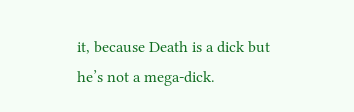it, because Death is a dick but he’s not a mega-dick.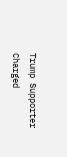Trump Supporter Charged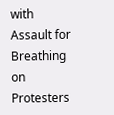with Assault for Breathing on Protesters